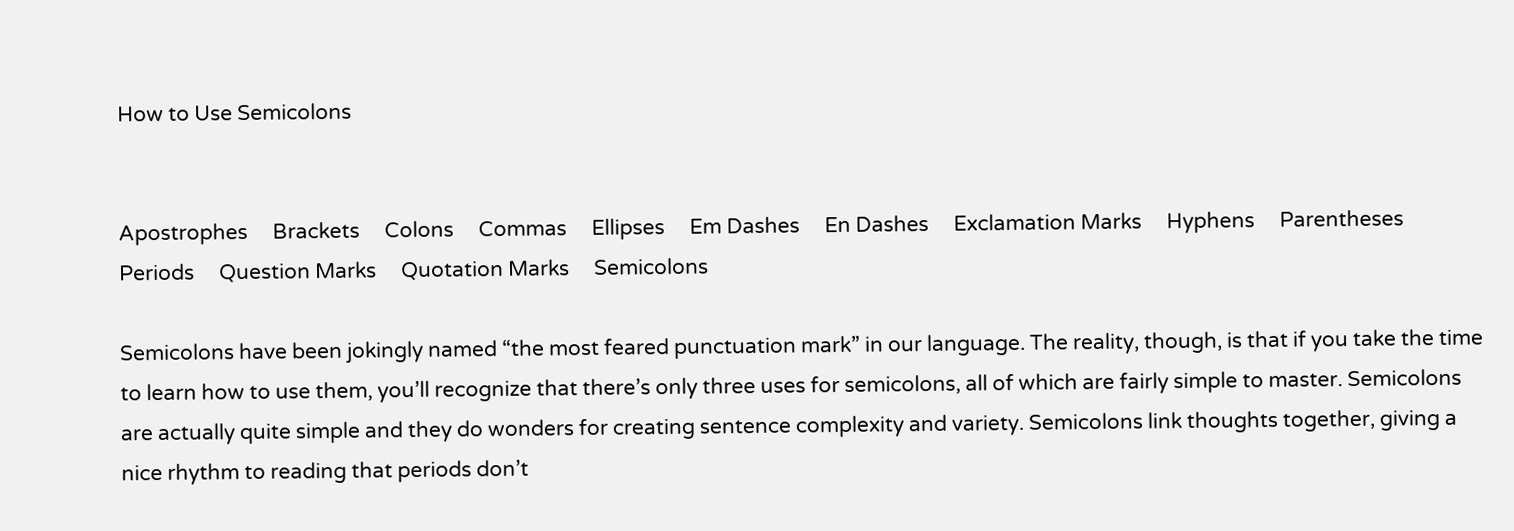How to Use Semicolons


Apostrophes     Brackets     Colons     Commas     Ellipses     Em Dashes     En Dashes     Exclamation Marks     Hyphens     Parentheses     Periods     Question Marks     Quotation Marks     Semicolons

Semicolons have been jokingly named “the most feared punctuation mark” in our language. The reality, though, is that if you take the time to learn how to use them, you’ll recognize that there’s only three uses for semicolons, all of which are fairly simple to master. Semicolons are actually quite simple and they do wonders for creating sentence complexity and variety. Semicolons link thoughts together, giving a nice rhythm to reading that periods don’t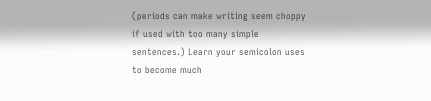(periods can make writing seem choppy if used with too many simple sentences.) Learn your semicolon uses to become much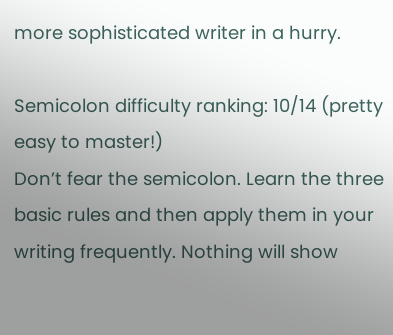more sophisticated writer in a hurry.

Semicolon difficulty ranking: 10/14 (pretty easy to master!)
Don’t fear the semicolon. Learn the three basic rules and then apply them in your writing frequently. Nothing will show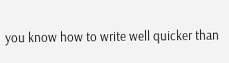you know how to write well quicker than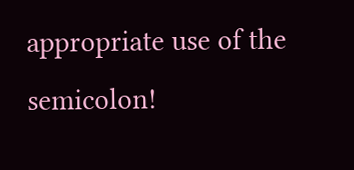appropriate use of the semicolon!